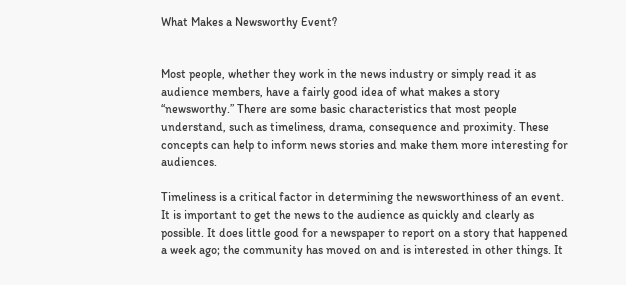What Makes a Newsworthy Event?


Most people, whether they work in the news industry or simply read it as audience members, have a fairly good idea of what makes a story “newsworthy.” There are some basic characteristics that most people understand, such as timeliness, drama, consequence and proximity. These concepts can help to inform news stories and make them more interesting for audiences.

Timeliness is a critical factor in determining the newsworthiness of an event. It is important to get the news to the audience as quickly and clearly as possible. It does little good for a newspaper to report on a story that happened a week ago; the community has moved on and is interested in other things. It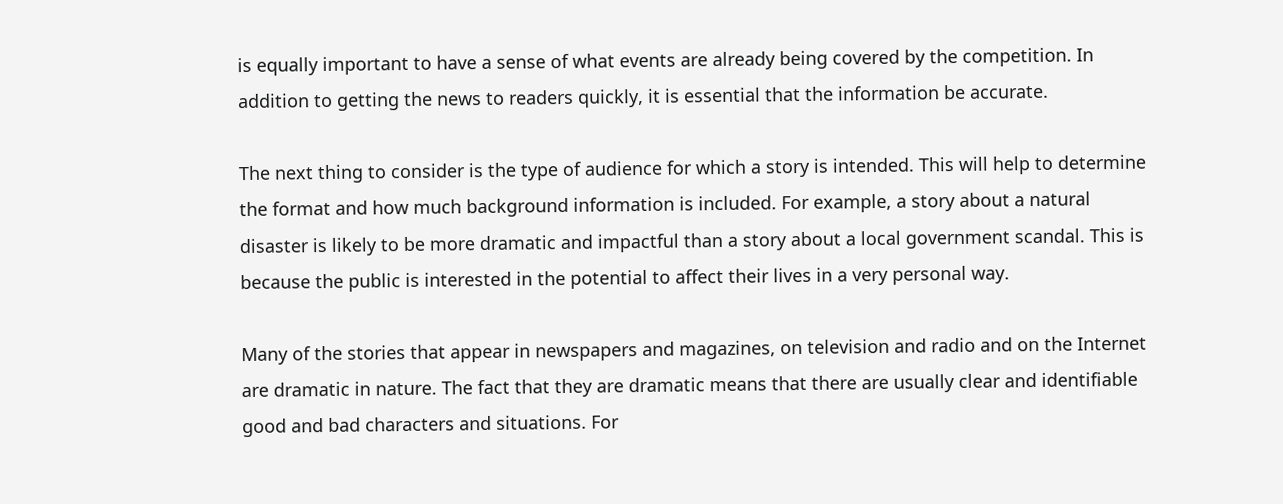is equally important to have a sense of what events are already being covered by the competition. In addition to getting the news to readers quickly, it is essential that the information be accurate.

The next thing to consider is the type of audience for which a story is intended. This will help to determine the format and how much background information is included. For example, a story about a natural disaster is likely to be more dramatic and impactful than a story about a local government scandal. This is because the public is interested in the potential to affect their lives in a very personal way.

Many of the stories that appear in newspapers and magazines, on television and radio and on the Internet are dramatic in nature. The fact that they are dramatic means that there are usually clear and identifiable good and bad characters and situations. For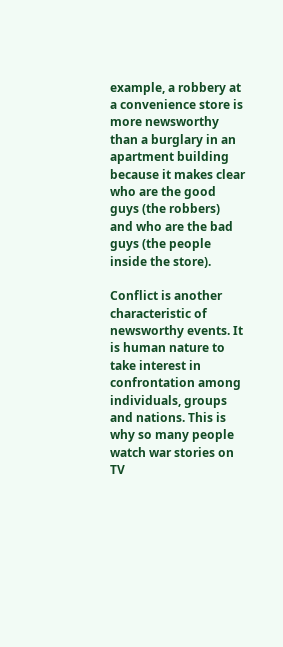example, a robbery at a convenience store is more newsworthy than a burglary in an apartment building because it makes clear who are the good guys (the robbers) and who are the bad guys (the people inside the store).

Conflict is another characteristic of newsworthy events. It is human nature to take interest in confrontation among individuals, groups and nations. This is why so many people watch war stories on TV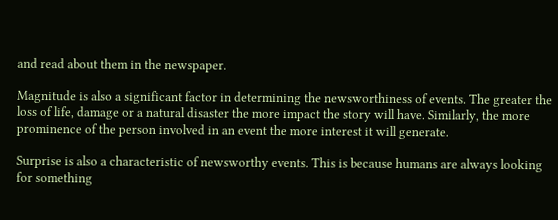and read about them in the newspaper.

Magnitude is also a significant factor in determining the newsworthiness of events. The greater the loss of life, damage or a natural disaster the more impact the story will have. Similarly, the more prominence of the person involved in an event the more interest it will generate.

Surprise is also a characteristic of newsworthy events. This is because humans are always looking for something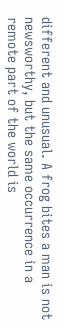different and unusual. A frog bites a man is not newsworthy, but the same occurrence in a remote part of the world is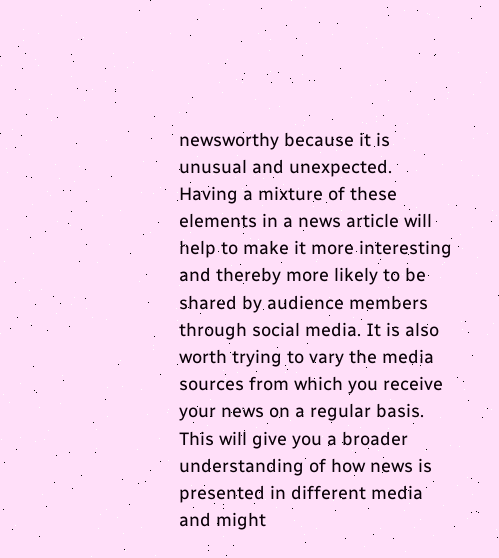newsworthy because it is unusual and unexpected. Having a mixture of these elements in a news article will help to make it more interesting and thereby more likely to be shared by audience members through social media. It is also worth trying to vary the media sources from which you receive your news on a regular basis. This will give you a broader understanding of how news is presented in different media and might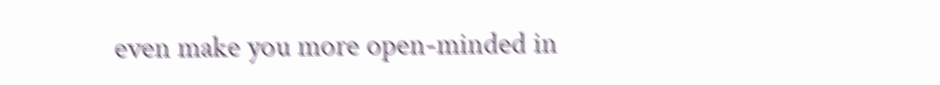even make you more open-minded in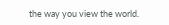the way you view the world.